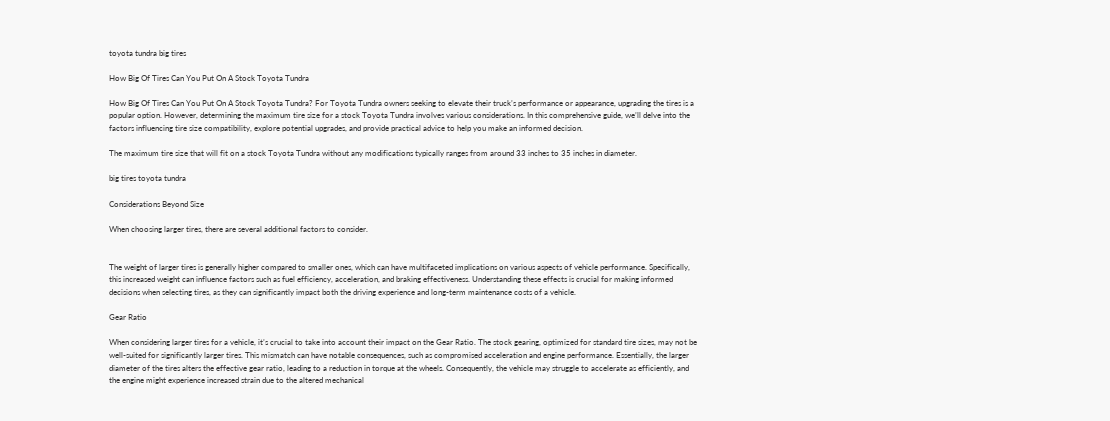toyota tundra big tires

How Big Of Tires Can You Put On A Stock Toyota Tundra

How Big Of Tires Can You Put On A Stock Toyota Tundra? For Toyota Tundra owners seeking to elevate their truck’s performance or appearance, upgrading the tires is a popular option. However, determining the maximum tire size for a stock Toyota Tundra involves various considerations. In this comprehensive guide, we’ll delve into the factors influencing tire size compatibility, explore potential upgrades, and provide practical advice to help you make an informed decision.

The maximum tire size that will fit on a stock Toyota Tundra without any modifications typically ranges from around 33 inches to 35 inches in diameter.

big tires toyota tundra

Considerations Beyond Size

When choosing larger tires, there are several additional factors to consider.


The weight of larger tires is generally higher compared to smaller ones, which can have multifaceted implications on various aspects of vehicle performance. Specifically, this increased weight can influence factors such as fuel efficiency, acceleration, and braking effectiveness. Understanding these effects is crucial for making informed decisions when selecting tires, as they can significantly impact both the driving experience and long-term maintenance costs of a vehicle.

Gear Ratio

When considering larger tires for a vehicle, it’s crucial to take into account their impact on the Gear Ratio. The stock gearing, optimized for standard tire sizes, may not be well-suited for significantly larger tires. This mismatch can have notable consequences, such as compromised acceleration and engine performance. Essentially, the larger diameter of the tires alters the effective gear ratio, leading to a reduction in torque at the wheels. Consequently, the vehicle may struggle to accelerate as efficiently, and the engine might experience increased strain due to the altered mechanical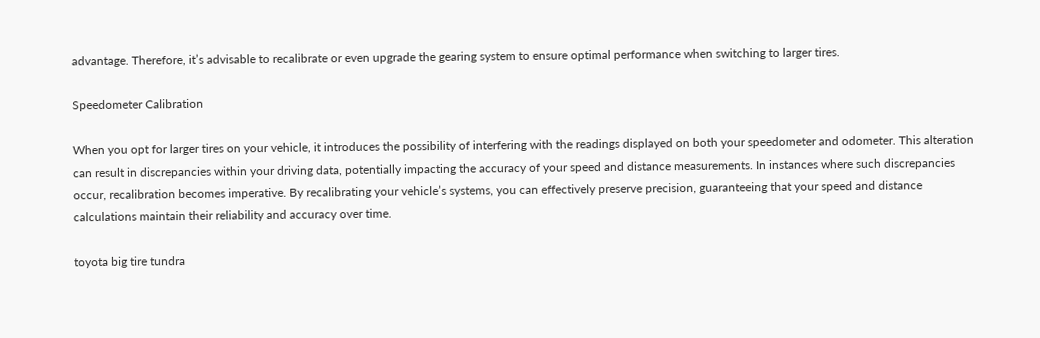advantage. Therefore, it’s advisable to recalibrate or even upgrade the gearing system to ensure optimal performance when switching to larger tires.

Speedometer Calibration

When you opt for larger tires on your vehicle, it introduces the possibility of interfering with the readings displayed on both your speedometer and odometer. This alteration can result in discrepancies within your driving data, potentially impacting the accuracy of your speed and distance measurements. In instances where such discrepancies occur, recalibration becomes imperative. By recalibrating your vehicle’s systems, you can effectively preserve precision, guaranteeing that your speed and distance calculations maintain their reliability and accuracy over time.

toyota big tire tundra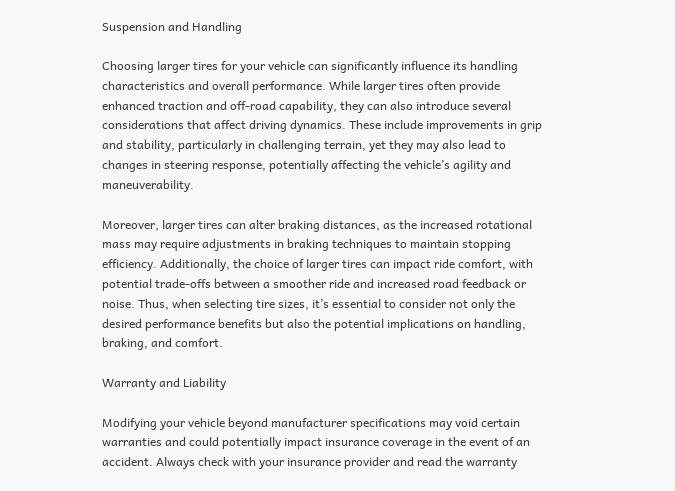Suspension and Handling

Choosing larger tires for your vehicle can significantly influence its handling characteristics and overall performance. While larger tires often provide enhanced traction and off-road capability, they can also introduce several considerations that affect driving dynamics. These include improvements in grip and stability, particularly in challenging terrain, yet they may also lead to changes in steering response, potentially affecting the vehicle’s agility and maneuverability.

Moreover, larger tires can alter braking distances, as the increased rotational mass may require adjustments in braking techniques to maintain stopping efficiency. Additionally, the choice of larger tires can impact ride comfort, with potential trade-offs between a smoother ride and increased road feedback or noise. Thus, when selecting tire sizes, it’s essential to consider not only the desired performance benefits but also the potential implications on handling, braking, and comfort.

Warranty and Liability

Modifying your vehicle beyond manufacturer specifications may void certain warranties and could potentially impact insurance coverage in the event of an accident. Always check with your insurance provider and read the warranty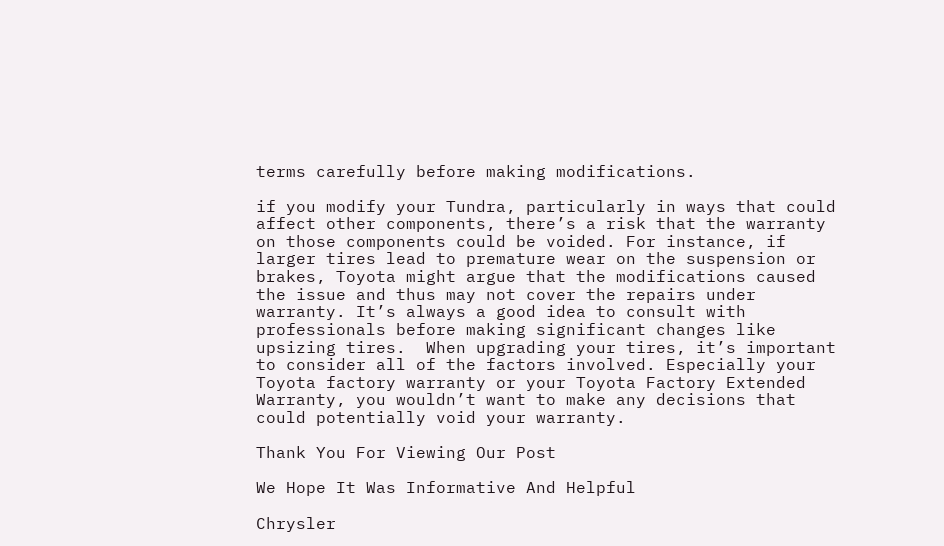terms carefully before making modifications.

if you modify your Tundra, particularly in ways that could affect other components, there’s a risk that the warranty on those components could be voided. For instance, if larger tires lead to premature wear on the suspension or brakes, Toyota might argue that the modifications caused the issue and thus may not cover the repairs under warranty. It’s always a good idea to consult with professionals before making significant changes like upsizing tires.  When upgrading your tires, it’s important to consider all of the factors involved. Especially your Toyota factory warranty or your Toyota Factory Extended Warranty, you wouldn’t want to make any decisions that could potentially void your warranty.

Thank You For Viewing Our Post

We Hope It Was Informative And Helpful

Chrysler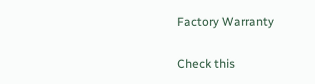Factory Warranty

Check this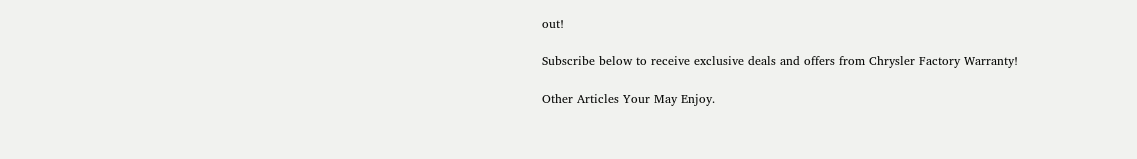out!

Subscribe below to receive exclusive deals and offers from Chrysler Factory Warranty!

Other Articles Your May Enjoy.